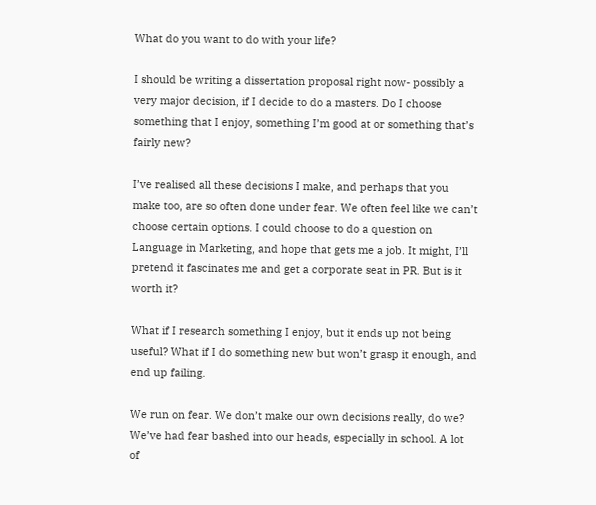What do you want to do with your life?

I should be writing a dissertation proposal right now- possibly a very major decision, if I decide to do a masters. Do I choose something that I enjoy, something I’m good at or something that’s fairly new?

I’ve realised all these decisions I make, and perhaps that you make too, are so often done under fear. We often feel like we can’t choose certain options. I could choose to do a question on Language in Marketing, and hope that gets me a job. It might, I’ll pretend it fascinates me and get a corporate seat in PR. But is it worth it?

What if I research something I enjoy, but it ends up not being useful? What if I do something new but won’t grasp it enough, and end up failing.

We run on fear. We don’t make our own decisions really, do we? We’ve had fear bashed into our heads, especially in school. A lot of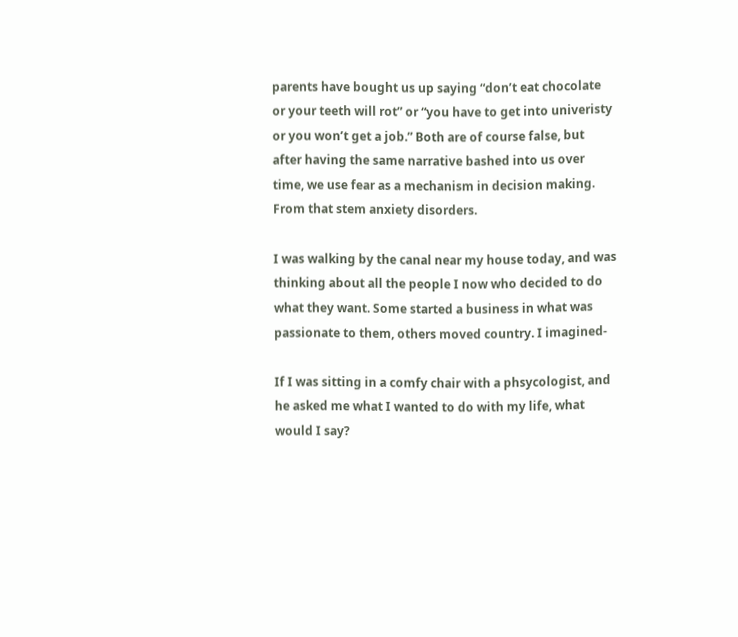parents have bought us up saying “don’t eat chocolate or your teeth will rot” or “you have to get into univeristy or you won’t get a job.” Both are of course false, but after having the same narrative bashed into us over time, we use fear as a mechanism in decision making. From that stem anxiety disorders.

I was walking by the canal near my house today, and was thinking about all the people I now who decided to do what they want. Some started a business in what was passionate to them, others moved country. I imagined-

If I was sitting in a comfy chair with a phsycologist, and he asked me what I wanted to do with my life, what would I say?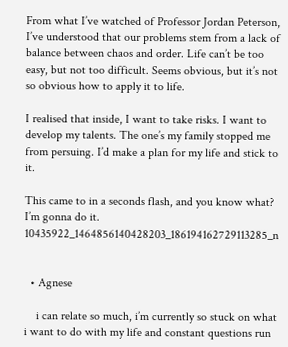From what I’ve watched of Professor Jordan Peterson, I’ve understood that our problems stem from a lack of balance between chaos and order. Life can’t be too easy, but not too difficult. Seems obvious, but it’s not so obvious how to apply it to life.

I realised that inside, I want to take risks. I want to develop my talents. The one’s my family stopped me from persuing. I’d make a plan for my life and stick to it.

This came to in a seconds flash, and you know what? I’m gonna do it. 10435922_1464856140428203_186194162729113285_n


  • Agnese

    i can relate so much, i’m currently so stuck on what i want to do with my life and constant questions run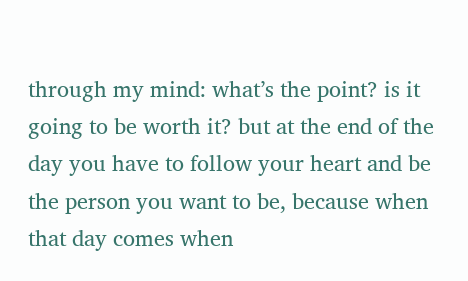through my mind: what’s the point? is it going to be worth it? but at the end of the day you have to follow your heart and be the person you want to be, because when that day comes when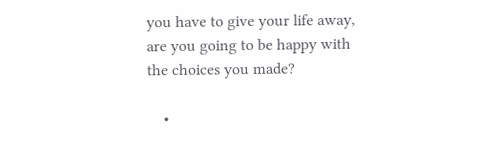you have to give your life away, are you going to be happy with the choices you made?

    •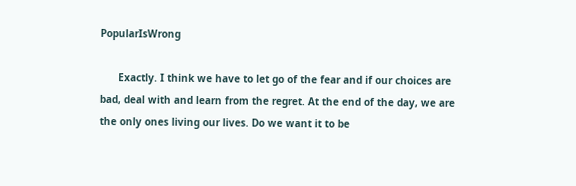PopularIsWrong

      Exactly. I think we have to let go of the fear and if our choices are bad, deal with and learn from the regret. At the end of the day, we are the only ones living our lives. Do we want it to be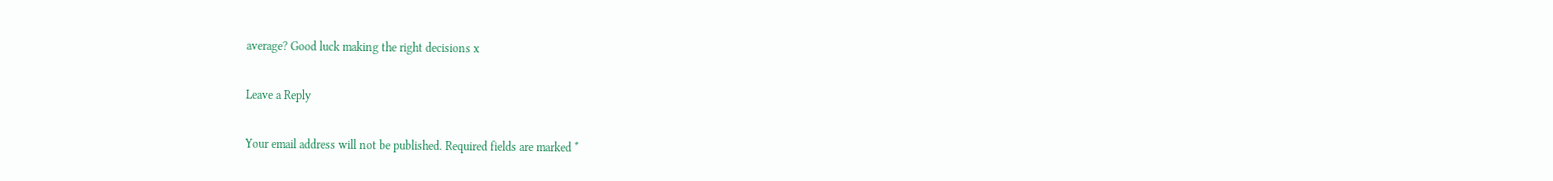average? Good luck making the right decisions x

Leave a Reply

Your email address will not be published. Required fields are marked *